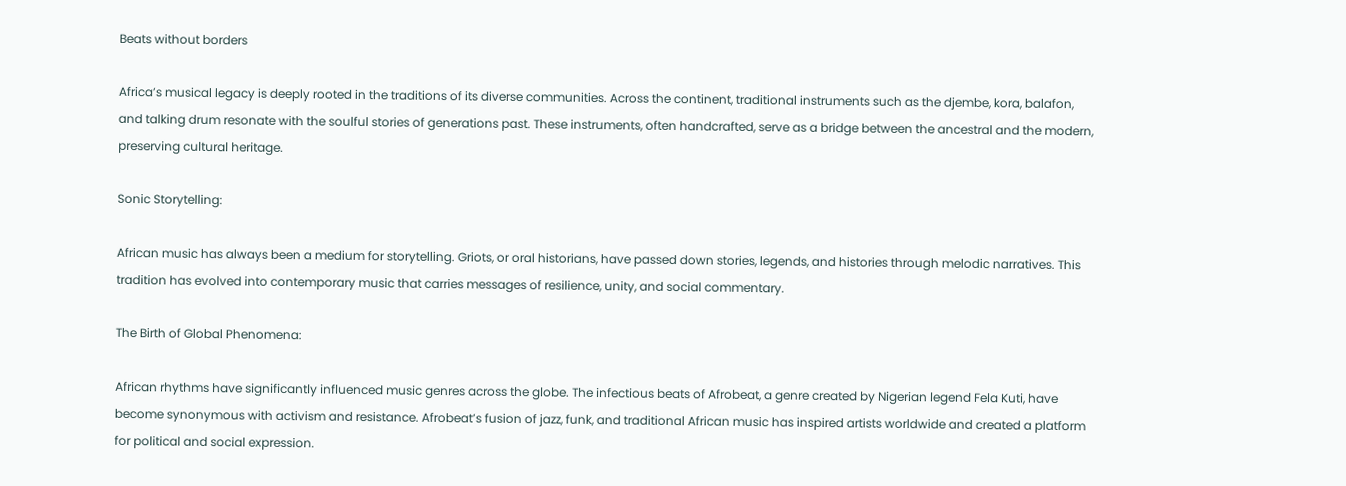Beats without borders

Africa’s musical legacy is deeply rooted in the traditions of its diverse communities. Across the continent, traditional instruments such as the djembe, kora, balafon, and talking drum resonate with the soulful stories of generations past. These instruments, often handcrafted, serve as a bridge between the ancestral and the modern, preserving cultural heritage.

Sonic Storytelling:

African music has always been a medium for storytelling. Griots, or oral historians, have passed down stories, legends, and histories through melodic narratives. This tradition has evolved into contemporary music that carries messages of resilience, unity, and social commentary.

The Birth of Global Phenomena:

African rhythms have significantly influenced music genres across the globe. The infectious beats of Afrobeat, a genre created by Nigerian legend Fela Kuti, have become synonymous with activism and resistance. Afrobeat’s fusion of jazz, funk, and traditional African music has inspired artists worldwide and created a platform for political and social expression.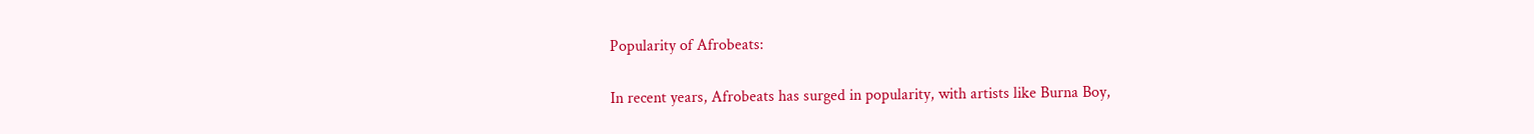Popularity of Afrobeats:

In recent years, Afrobeats has surged in popularity, with artists like Burna Boy,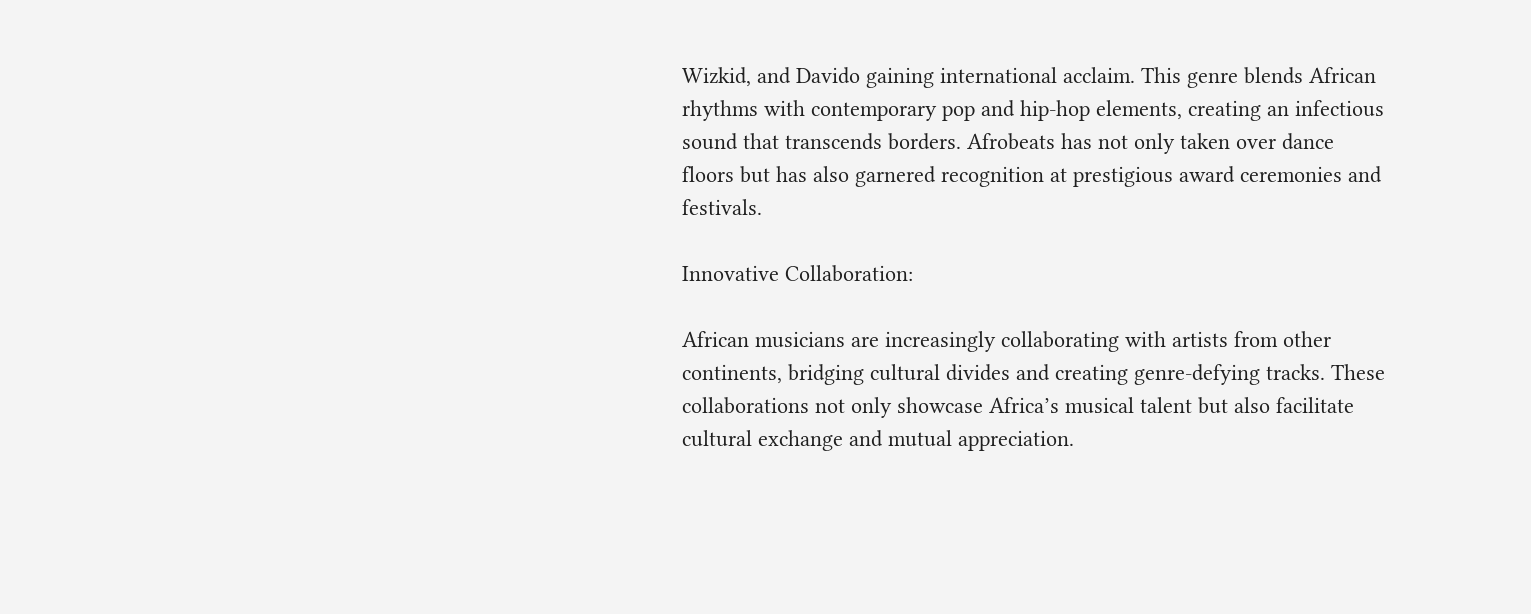Wizkid, and Davido gaining international acclaim. This genre blends African rhythms with contemporary pop and hip-hop elements, creating an infectious sound that transcends borders. Afrobeats has not only taken over dance floors but has also garnered recognition at prestigious award ceremonies and festivals.

Innovative Collaboration:

African musicians are increasingly collaborating with artists from other continents, bridging cultural divides and creating genre-defying tracks. These collaborations not only showcase Africa’s musical talent but also facilitate cultural exchange and mutual appreciation.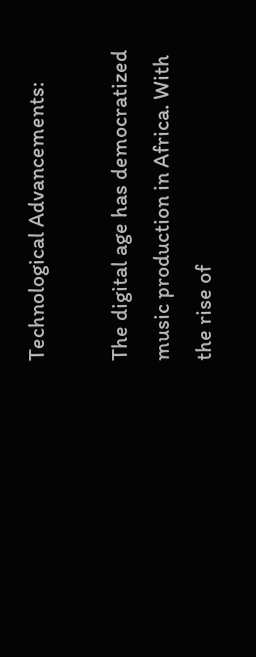Technological Advancements:

The digital age has democratized music production in Africa. With the rise of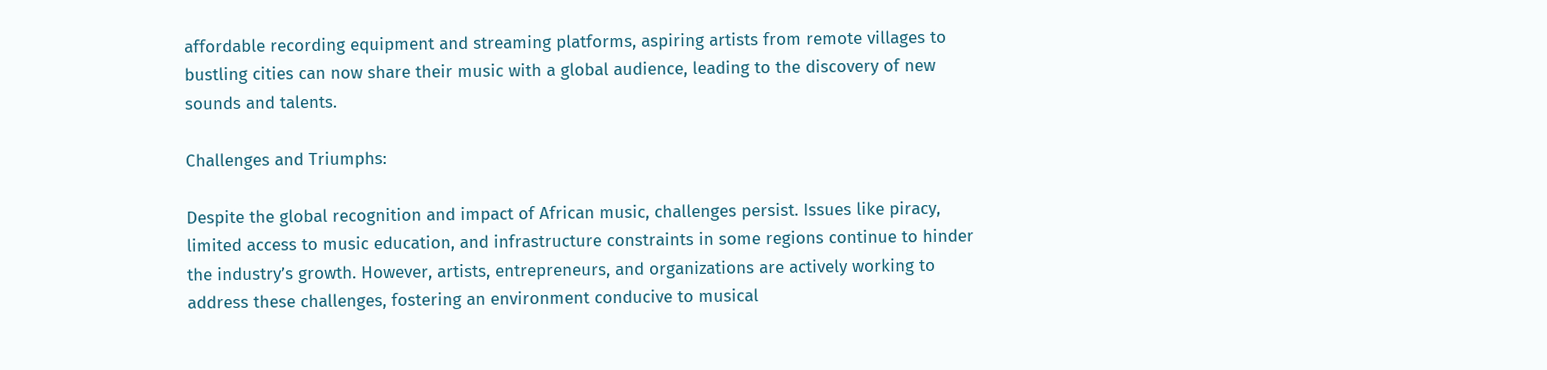affordable recording equipment and streaming platforms, aspiring artists from remote villages to bustling cities can now share their music with a global audience, leading to the discovery of new sounds and talents.

Challenges and Triumphs:

Despite the global recognition and impact of African music, challenges persist. Issues like piracy, limited access to music education, and infrastructure constraints in some regions continue to hinder the industry’s growth. However, artists, entrepreneurs, and organizations are actively working to address these challenges, fostering an environment conducive to musical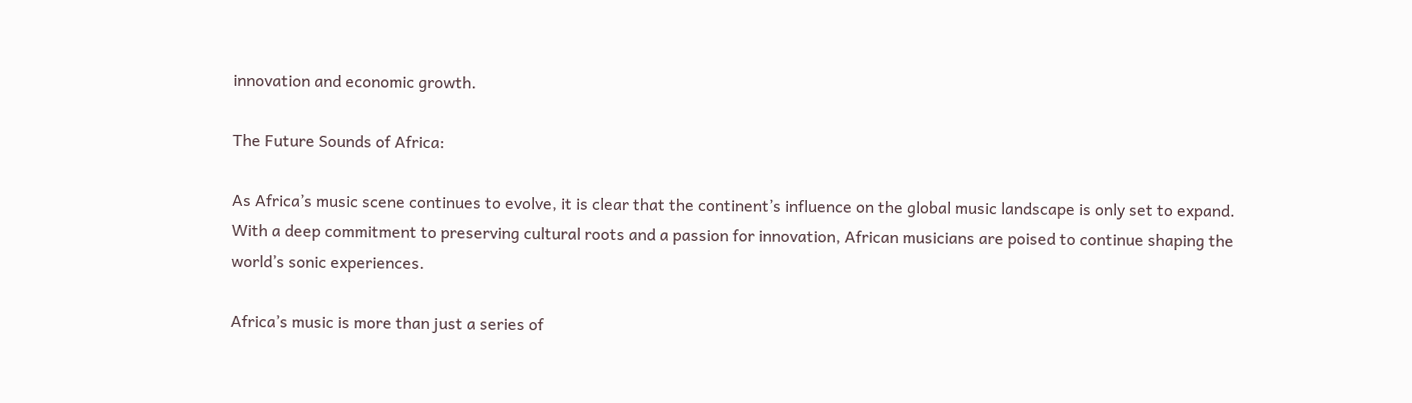innovation and economic growth.

The Future Sounds of Africa:

As Africa’s music scene continues to evolve, it is clear that the continent’s influence on the global music landscape is only set to expand. With a deep commitment to preserving cultural roots and a passion for innovation, African musicians are poised to continue shaping the world’s sonic experiences.

Africa’s music is more than just a series of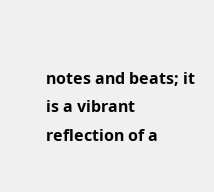notes and beats; it is a vibrant reflection of a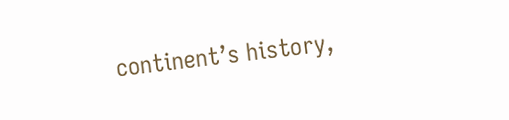continent’s history,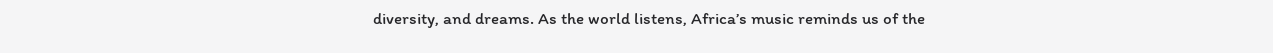diversity, and dreams. As the world listens, Africa’s music reminds us of the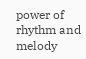power of rhythm and melody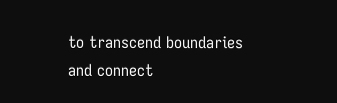to transcend boundaries and connect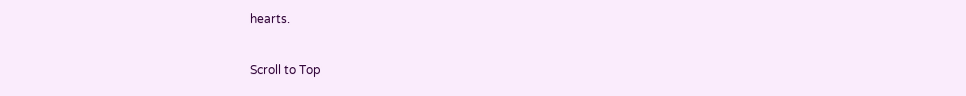hearts.

Scroll to Top